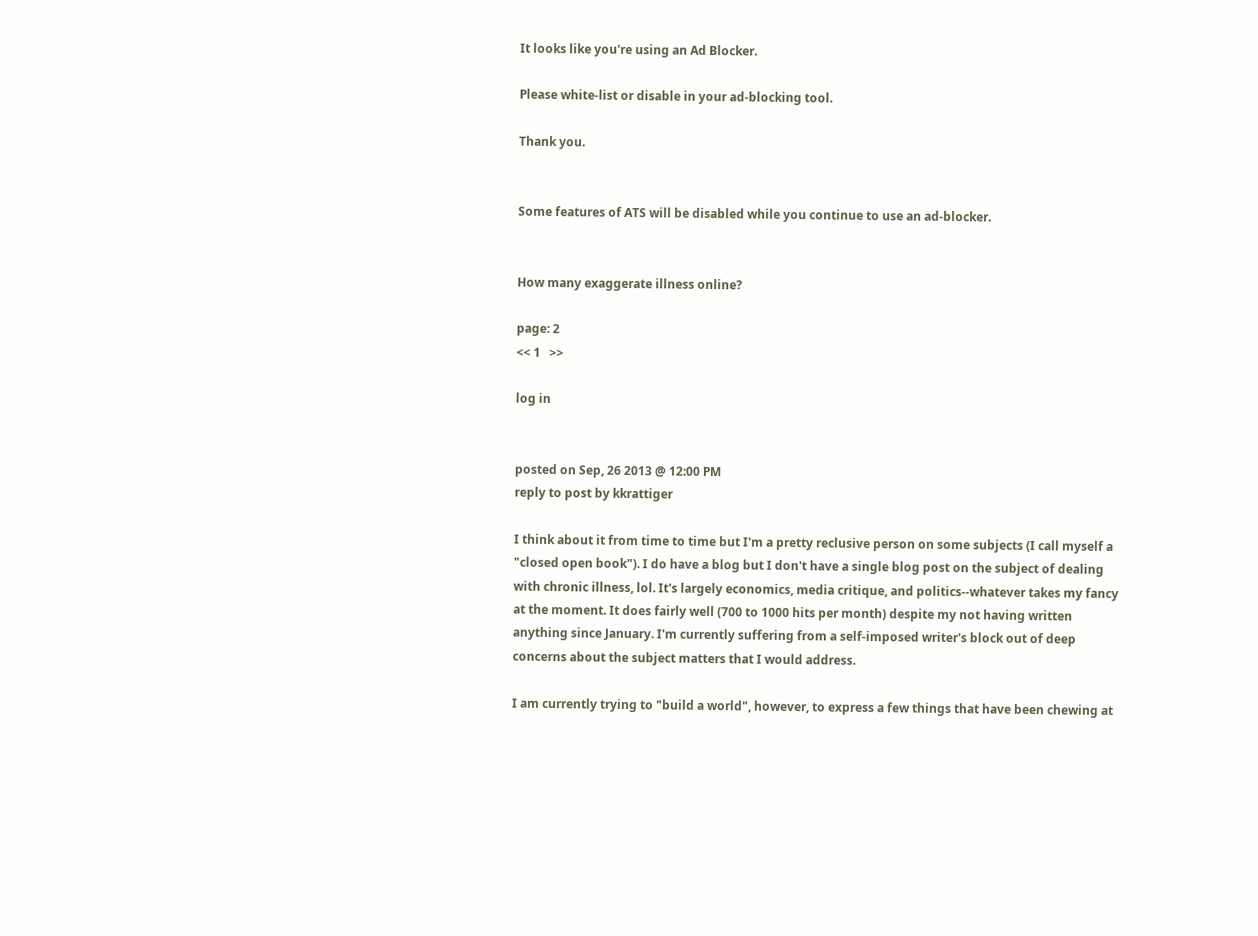It looks like you're using an Ad Blocker.

Please white-list or disable in your ad-blocking tool.

Thank you.


Some features of ATS will be disabled while you continue to use an ad-blocker.


How many exaggerate illness online?

page: 2
<< 1   >>

log in


posted on Sep, 26 2013 @ 12:00 PM
reply to post by kkrattiger

I think about it from time to time but I'm a pretty reclusive person on some subjects (I call myself a "closed open book"). I do have a blog but I don't have a single blog post on the subject of dealing with chronic illness, lol. It's largely economics, media critique, and politics--whatever takes my fancy at the moment. It does fairly well (700 to 1000 hits per month) despite my not having written anything since January. I'm currently suffering from a self-imposed writer's block out of deep concerns about the subject matters that I would address.

I am currently trying to "build a world", however, to express a few things that have been chewing at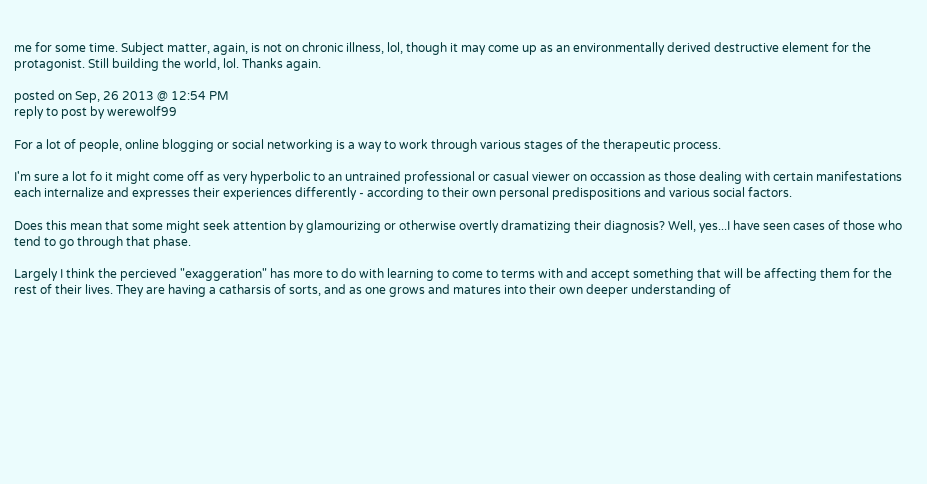me for some time. Subject matter, again, is not on chronic illness, lol, though it may come up as an environmentally derived destructive element for the protagonist. Still building the world, lol. Thanks again.

posted on Sep, 26 2013 @ 12:54 PM
reply to post by werewolf99

For a lot of people, online blogging or social networking is a way to work through various stages of the therapeutic process.

I'm sure a lot fo it might come off as very hyperbolic to an untrained professional or casual viewer on occassion as those dealing with certain manifestations each internalize and expresses their experiences differently - according to their own personal predispositions and various social factors.

Does this mean that some might seek attention by glamourizing or otherwise overtly dramatizing their diagnosis? Well, yes...I have seen cases of those who tend to go through that phase.

Largely I think the percieved "exaggeration" has more to do with learning to come to terms with and accept something that will be affecting them for the rest of their lives. They are having a catharsis of sorts, and as one grows and matures into their own deeper understanding of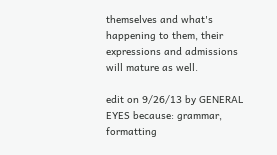themselves and what's happening to them, their expressions and admissions will mature as well.

edit on 9/26/13 by GENERAL EYES because: grammar, formatting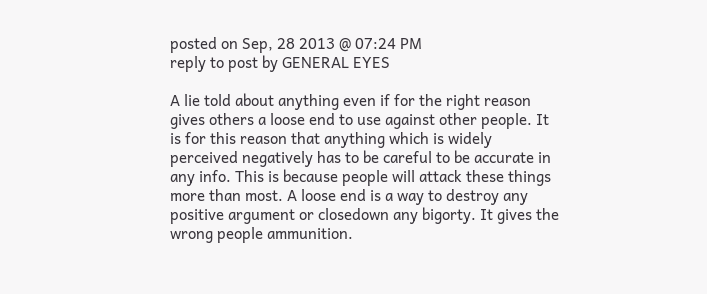posted on Sep, 28 2013 @ 07:24 PM
reply to post by GENERAL EYES

A lie told about anything even if for the right reason gives others a loose end to use against other people. It is for this reason that anything which is widely perceived negatively has to be careful to be accurate in any info. This is because people will attack these things more than most. A loose end is a way to destroy any positive argument or closedown any bigorty. It gives the wrong people ammunition.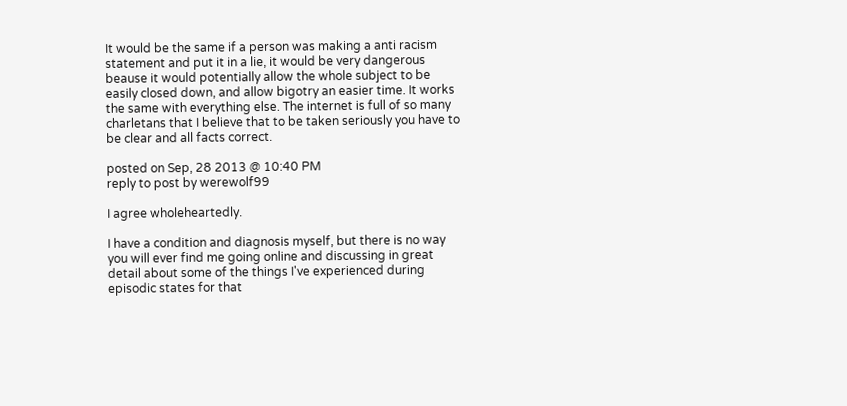It would be the same if a person was making a anti racism statement and put it in a lie, it would be very dangerous beause it would potentially allow the whole subject to be easily closed down, and allow bigotry an easier time. It works the same with everything else. The internet is full of so many charletans that I believe that to be taken seriously you have to be clear and all facts correct.

posted on Sep, 28 2013 @ 10:40 PM
reply to post by werewolf99

I agree wholeheartedly.

I have a condition and diagnosis myself, but there is no way you will ever find me going online and discussing in great detail about some of the things I've experienced during episodic states for that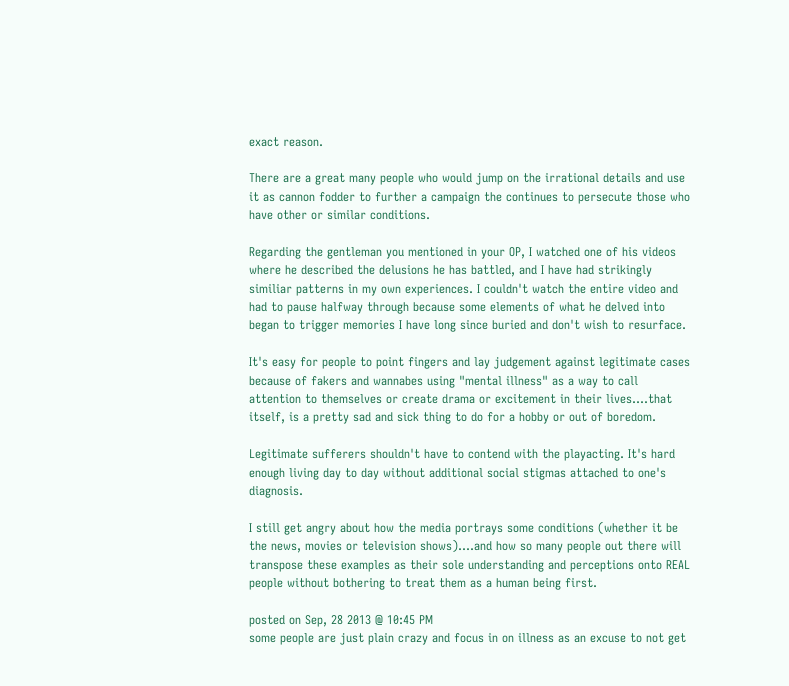exact reason.

There are a great many people who would jump on the irrational details and use it as cannon fodder to further a campaign the continues to persecute those who have other or similar conditions.

Regarding the gentleman you mentioned in your OP, I watched one of his videos where he described the delusions he has battled, and I have had strikingly similiar patterns in my own experiences. I couldn't watch the entire video and had to pause halfway through because some elements of what he delved into began to trigger memories I have long since buried and don't wish to resurface.

It's easy for people to point fingers and lay judgement against legitimate cases because of fakers and wannabes using "mental illness" as a way to call attention to themselves or create drama or excitement in their lives....that itself, is a pretty sad and sick thing to do for a hobby or out of boredom.

Legitimate sufferers shouldn't have to contend with the playacting. It's hard enough living day to day without additional social stigmas attached to one's diagnosis.

I still get angry about how the media portrays some conditions (whether it be the news, movies or television shows)....and how so many people out there will transpose these examples as their sole understanding and perceptions onto REAL people without bothering to treat them as a human being first.

posted on Sep, 28 2013 @ 10:45 PM
some people are just plain crazy and focus in on illness as an excuse to not get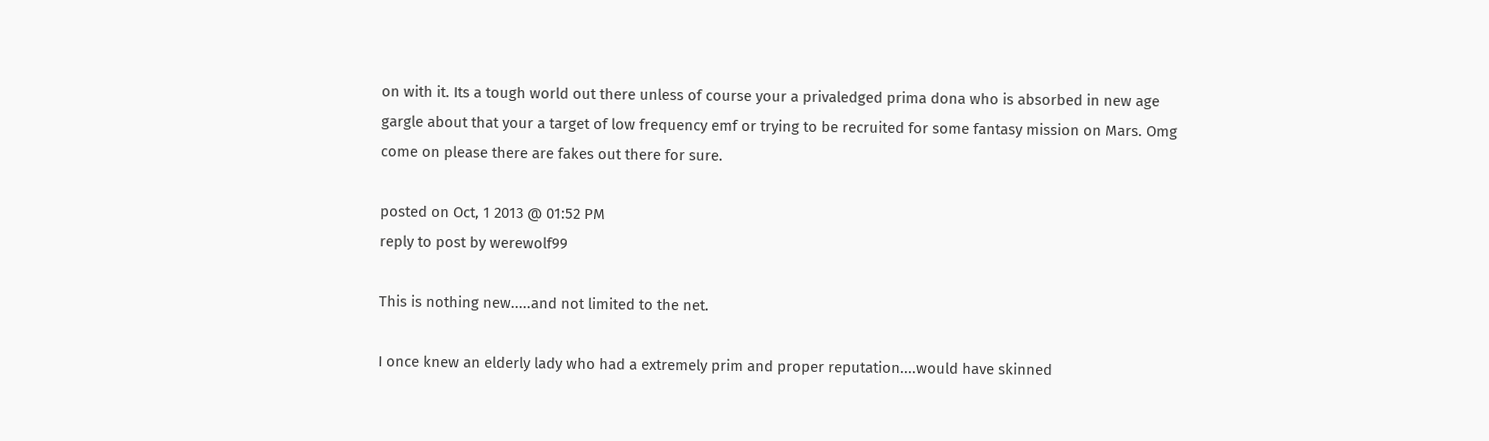on with it. Its a tough world out there unless of course your a privaledged prima dona who is absorbed in new age gargle about that your a target of low frequency emf or trying to be recruited for some fantasy mission on Mars. Omg come on please there are fakes out there for sure.

posted on Oct, 1 2013 @ 01:52 PM
reply to post by werewolf99

This is nothing new.....and not limited to the net.

I once knew an elderly lady who had a extremely prim and proper reputation....would have skinned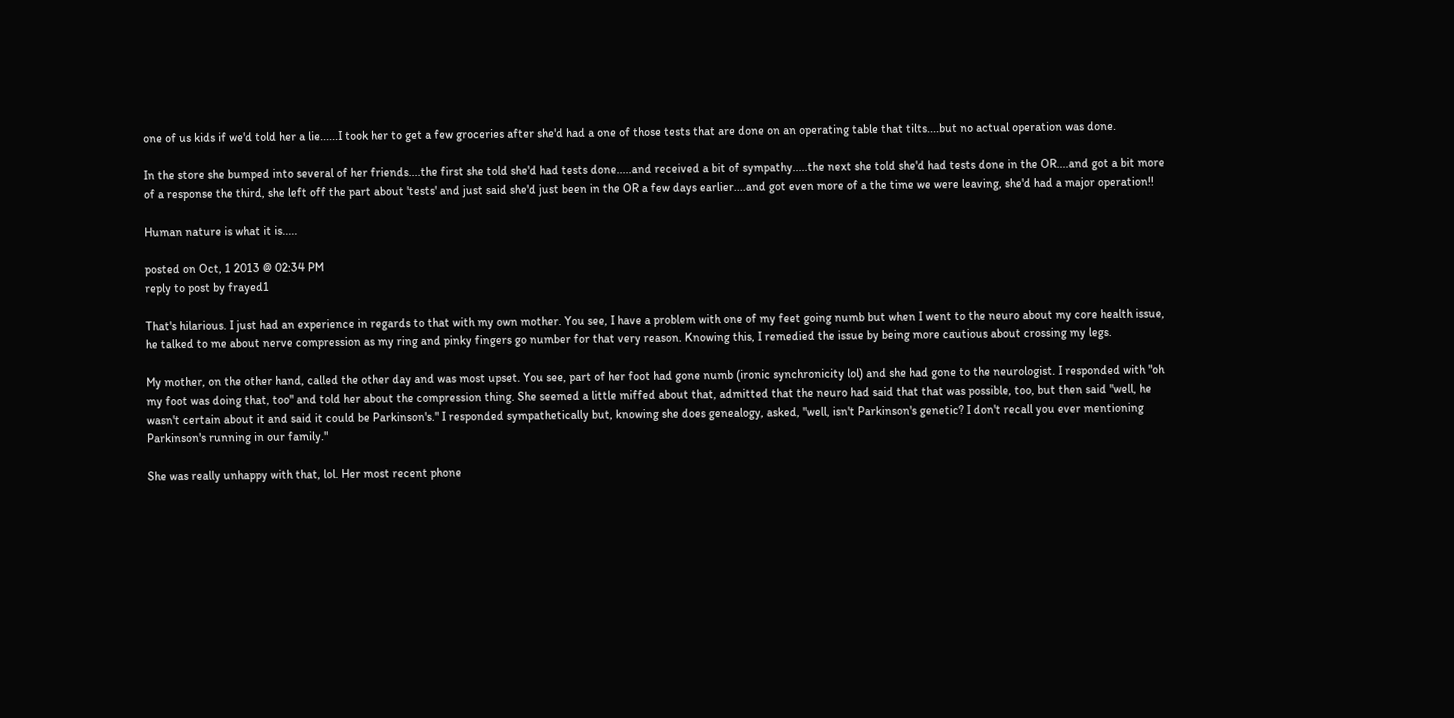one of us kids if we'd told her a lie......I took her to get a few groceries after she'd had a one of those tests that are done on an operating table that tilts....but no actual operation was done.

In the store she bumped into several of her friends....the first she told she'd had tests done.....and received a bit of sympathy.....the next she told she'd had tests done in the OR....and got a bit more of a response the third, she left off the part about 'tests' and just said she'd just been in the OR a few days earlier....and got even more of a the time we were leaving, she'd had a major operation!!

Human nature is what it is.....

posted on Oct, 1 2013 @ 02:34 PM
reply to post by frayed1

That's hilarious. I just had an experience in regards to that with my own mother. You see, I have a problem with one of my feet going numb but when I went to the neuro about my core health issue, he talked to me about nerve compression as my ring and pinky fingers go number for that very reason. Knowing this, I remedied the issue by being more cautious about crossing my legs.

My mother, on the other hand, called the other day and was most upset. You see, part of her foot had gone numb (ironic synchronicity lol) and she had gone to the neurologist. I responded with "oh my foot was doing that, too" and told her about the compression thing. She seemed a little miffed about that, admitted that the neuro had said that that was possible, too, but then said "well, he wasn't certain about it and said it could be Parkinson's." I responded sympathetically but, knowing she does genealogy, asked, "well, isn't Parkinson's genetic? I don't recall you ever mentioning Parkinson's running in our family."

She was really unhappy with that, lol. Her most recent phone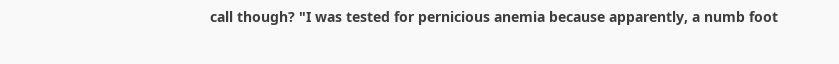call though? "I was tested for pernicious anemia because apparently, a numb foot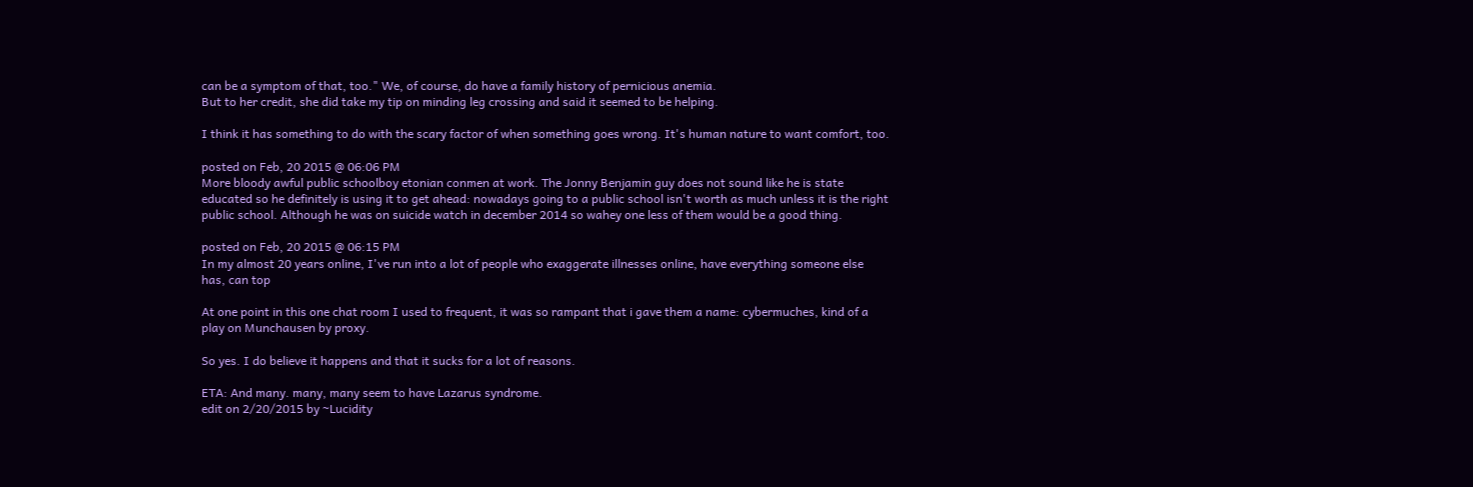can be a symptom of that, too." We, of course, do have a family history of pernicious anemia.
But to her credit, she did take my tip on minding leg crossing and said it seemed to be helping.

I think it has something to do with the scary factor of when something goes wrong. It's human nature to want comfort, too.

posted on Feb, 20 2015 @ 06:06 PM
More bloody awful public schoolboy etonian conmen at work. The Jonny Benjamin guy does not sound like he is state educated so he definitely is using it to get ahead: nowadays going to a public school isn't worth as much unless it is the right public school. Although he was on suicide watch in december 2014 so wahey one less of them would be a good thing.

posted on Feb, 20 2015 @ 06:15 PM
In my almost 20 years online, I've run into a lot of people who exaggerate illnesses online, have everything someone else has, can top

At one point in this one chat room I used to frequent, it was so rampant that i gave them a name: cybermuches, kind of a play on Munchausen by proxy.

So yes. I do believe it happens and that it sucks for a lot of reasons.

ETA: And many. many, many seem to have Lazarus syndrome.
edit on 2/20/2015 by ~Lucidity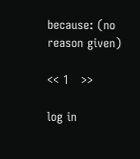because: (no reason given)

<< 1   >>

log in